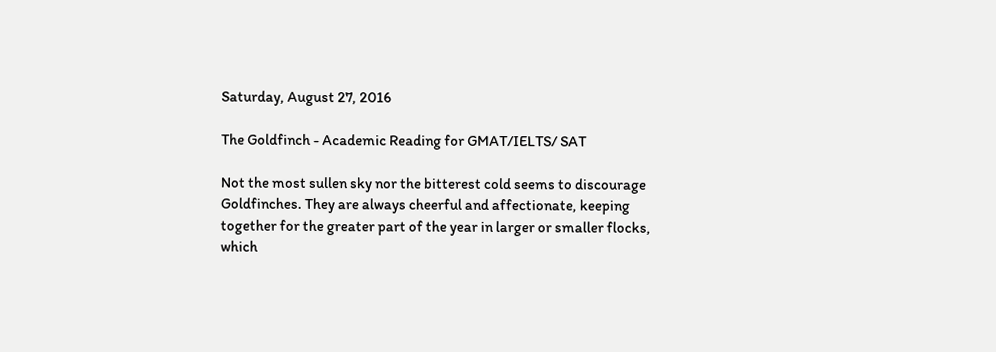Saturday, August 27, 2016

The Goldfinch - Academic Reading for GMAT/IELTS/ SAT

Not the most sullen sky nor the bitterest cold seems to discourage Goldfinches. They are always cheerful and affectionate, keeping together for the greater part of the year in larger or smaller flocks, which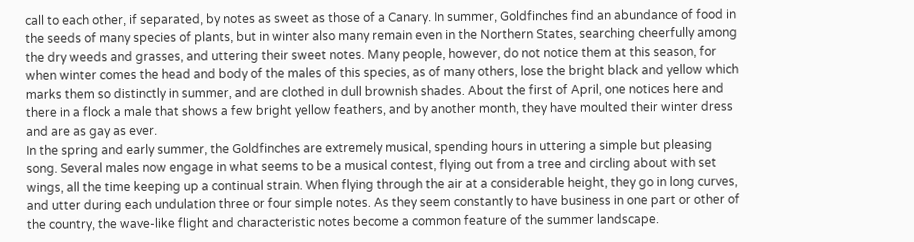call to each other, if separated, by notes as sweet as those of a Canary. In summer, Goldfinches find an abundance of food in the seeds of many species of plants, but in winter also many remain even in the Northern States, searching cheerfully among the dry weeds and grasses, and uttering their sweet notes. Many people, however, do not notice them at this season, for when winter comes the head and body of the males of this species, as of many others, lose the bright black and yellow which marks them so distinctly in summer, and are clothed in dull brownish shades. About the first of April, one notices here and there in a flock a male that shows a few bright yellow feathers, and by another month, they have moulted their winter dress and are as gay as ever.
In the spring and early summer, the Goldfinches are extremely musical, spending hours in uttering a simple but pleasing song. Several males now engage in what seems to be a musical contest, flying out from a tree and circling about with set wings, all the time keeping up a continual strain. When flying through the air at a considerable height, they go in long curves, and utter during each undulation three or four simple notes. As they seem constantly to have business in one part or other of the country, the wave-like flight and characteristic notes become a common feature of the summer landscape.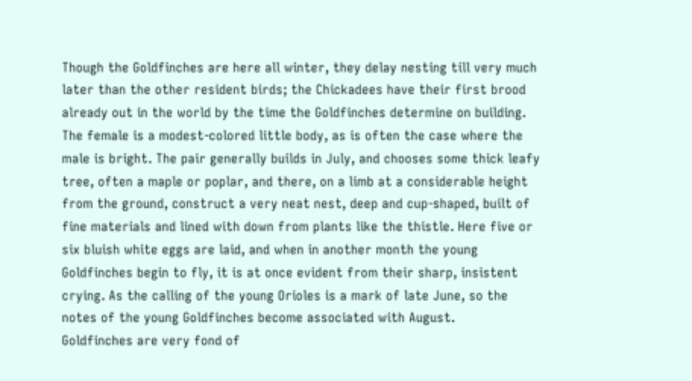Though the Goldfinches are here all winter, they delay nesting till very much later than the other resident birds; the Chickadees have their first brood already out in the world by the time the Goldfinches determine on building. The female is a modest-colored little body, as is often the case where the male is bright. The pair generally builds in July, and chooses some thick leafy tree, often a maple or poplar, and there, on a limb at a considerable height from the ground, construct a very neat nest, deep and cup-shaped, built of fine materials and lined with down from plants like the thistle. Here five or six bluish white eggs are laid, and when in another month the young Goldfinches begin to fly, it is at once evident from their sharp, insistent crying. As the calling of the young Orioles is a mark of late June, so the notes of the young Goldfinches become associated with August.
Goldfinches are very fond of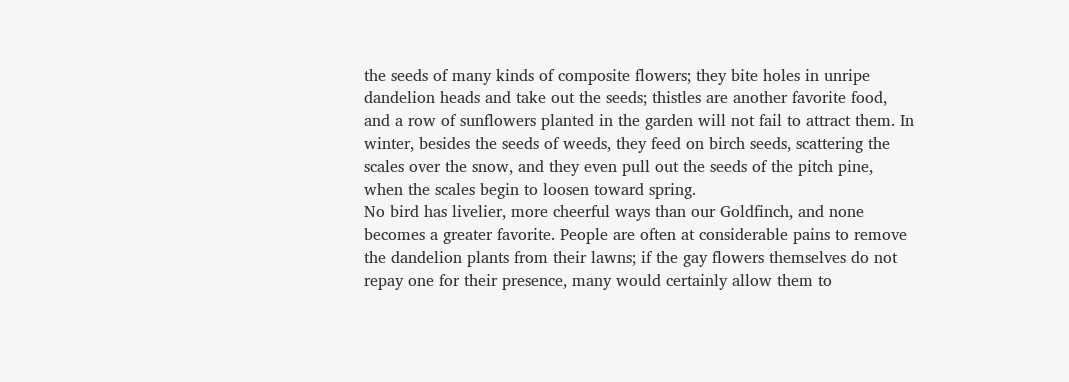the seeds of many kinds of composite flowers; they bite holes in unripe dandelion heads and take out the seeds; thistles are another favorite food, and a row of sunflowers planted in the garden will not fail to attract them. In winter, besides the seeds of weeds, they feed on birch seeds, scattering the scales over the snow, and they even pull out the seeds of the pitch pine, when the scales begin to loosen toward spring.
No bird has livelier, more cheerful ways than our Goldfinch, and none becomes a greater favorite. People are often at considerable pains to remove the dandelion plants from their lawns; if the gay flowers themselves do not repay one for their presence, many would certainly allow them to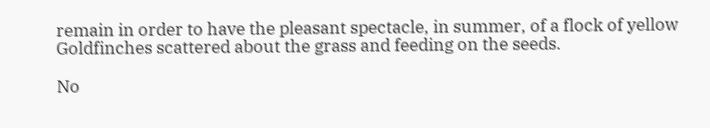remain in order to have the pleasant spectacle, in summer, of a flock of yellow Goldfinches scattered about the grass and feeding on the seeds.

No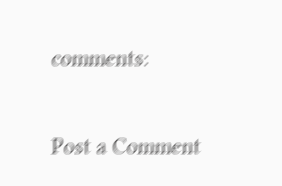comments:

Post a Comment